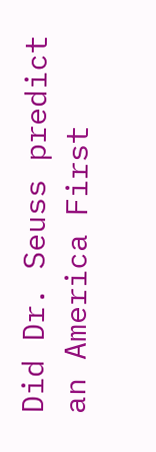Did Dr. Seuss predict an America First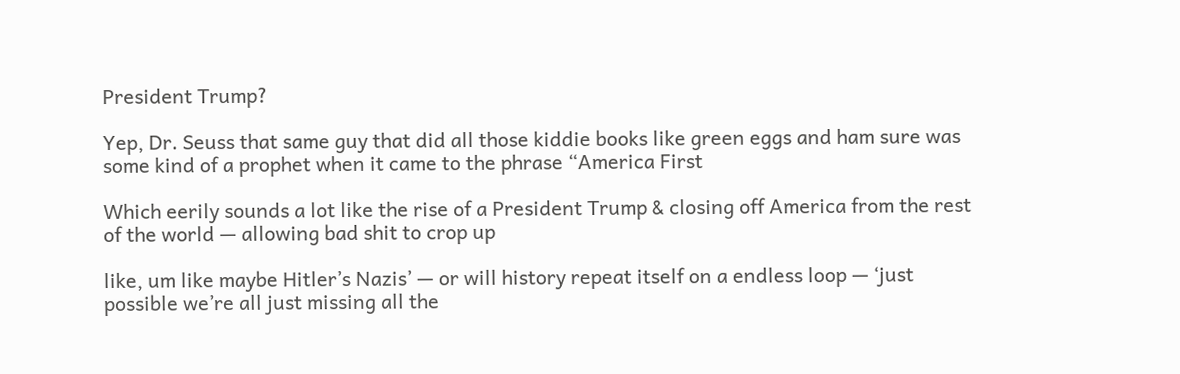President Trump?

Yep, Dr. Seuss that same guy that did all those kiddie books like green eggs and ham sure was some kind of a prophet when it came to the phrase “America First

Which eerily sounds a lot like the rise of a President Trump & closing off America from the rest of the world — allowing bad shit to crop up

like, um like maybe Hitler’s Nazis’ — or will history repeat itself on a endless loop — ‘just possible we’re all just missing all the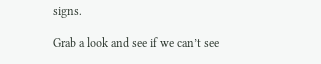signs.

Grab a look and see if we can’t see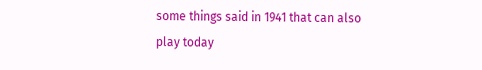some things said in 1941 that can also play today